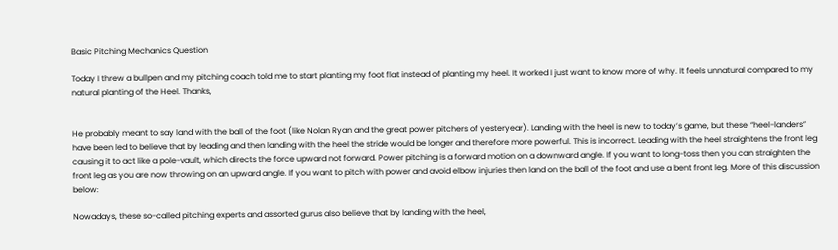Basic Pitching Mechanics Question

Today I threw a bullpen and my pitching coach told me to start planting my foot flat instead of planting my heel. It worked I just want to know more of why. It feels unnatural compared to my natural planting of the Heel. Thanks,


He probably meant to say land with the ball of the foot (like Nolan Ryan and the great power pitchers of yesteryear). Landing with the heel is new to today’s game, but these “heel-landers” have been led to believe that by leading and then landing with the heel the stride would be longer and therefore more powerful. This is incorrect. Leading with the heel straightens the front leg causing it to act like a pole-vault, which directs the force upward not forward. Power pitching is a forward motion on a downward angle. If you want to long-toss then you can straighten the front leg as you are now throwing on an upward angle. If you want to pitch with power and avoid elbow injuries then land on the ball of the foot and use a bent front leg. More of this discussion below:

Nowadays, these so-called pitching experts and assorted gurus also believe that by landing with the heel,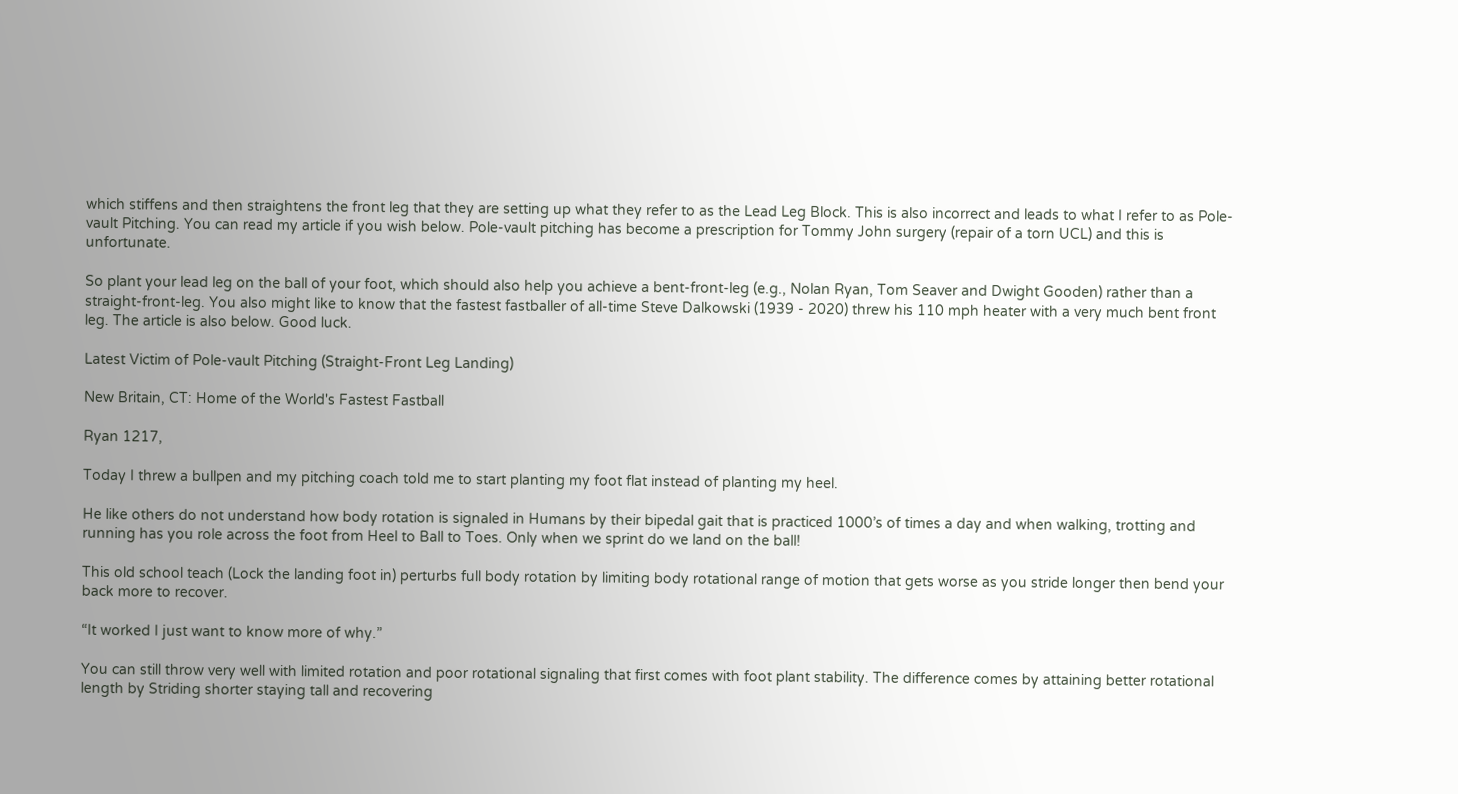which stiffens and then straightens the front leg that they are setting up what they refer to as the Lead Leg Block. This is also incorrect and leads to what I refer to as Pole-vault Pitching. You can read my article if you wish below. Pole-vault pitching has become a prescription for Tommy John surgery (repair of a torn UCL) and this is unfortunate.

So plant your lead leg on the ball of your foot, which should also help you achieve a bent-front-leg (e.g., Nolan Ryan, Tom Seaver and Dwight Gooden) rather than a straight-front-leg. You also might like to know that the fastest fastballer of all-time Steve Dalkowski (1939 - 2020) threw his 110 mph heater with a very much bent front leg. The article is also below. Good luck.

Latest Victim of Pole-vault Pitching (Straight-Front Leg Landing)

New Britain, CT: Home of the World's Fastest Fastball

Ryan 1217,

Today I threw a bullpen and my pitching coach told me to start planting my foot flat instead of planting my heel.

He like others do not understand how body rotation is signaled in Humans by their bipedal gait that is practiced 1000’s of times a day and when walking, trotting and running has you role across the foot from Heel to Ball to Toes. Only when we sprint do we land on the ball!

This old school teach (Lock the landing foot in) perturbs full body rotation by limiting body rotational range of motion that gets worse as you stride longer then bend your back more to recover.

“It worked I just want to know more of why.”

You can still throw very well with limited rotation and poor rotational signaling that first comes with foot plant stability. The difference comes by attaining better rotational length by Striding shorter staying tall and recovering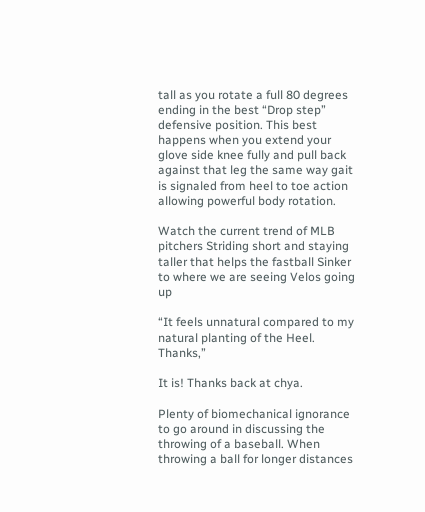tall as you rotate a full 80 degrees ending in the best “Drop step” defensive position. This best happens when you extend your glove side knee fully and pull back against that leg the same way gait is signaled from heel to toe action allowing powerful body rotation.

Watch the current trend of MLB pitchers Striding short and staying taller that helps the fastball Sinker to where we are seeing Velos going up

“It feels unnatural compared to my natural planting of the Heel. Thanks,”

It is! Thanks back at chya.

Plenty of biomechanical ignorance to go around in discussing the throwing of a baseball. When throwing a ball for longer distances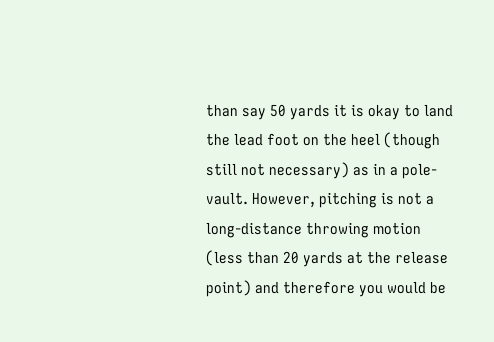than say 50 yards it is okay to land the lead foot on the heel (though still not necessary) as in a pole-vault. However, pitching is not a long-distance throwing motion (less than 20 yards at the release point) and therefore you would be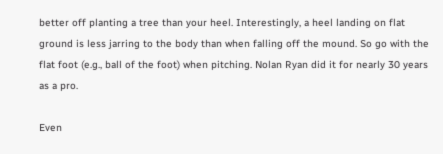better off planting a tree than your heel. Interestingly, a heel landing on flat ground is less jarring to the body than when falling off the mound. So go with the flat foot (e.g., ball of the foot) when pitching. Nolan Ryan did it for nearly 30 years as a pro.

Even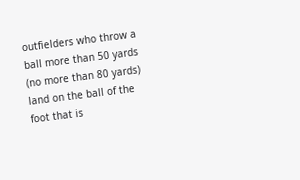outfielders who throw a ball more than 50 yards (no more than 80 yards) land on the ball of the foot that is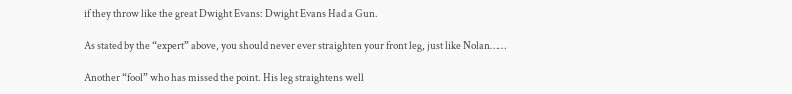if they throw like the great Dwight Evans: Dwight Evans Had a Gun.

As stated by the “expert” above, you should never ever straighten your front leg, just like Nolan……

Another “fool” who has missed the point. His leg straightens well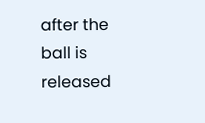after the ball is released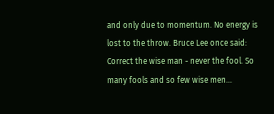and only due to momentum. No energy is lost to the throw. Bruce Lee once said: Correct the wise man - never the fool. So many fools and so few wise men…